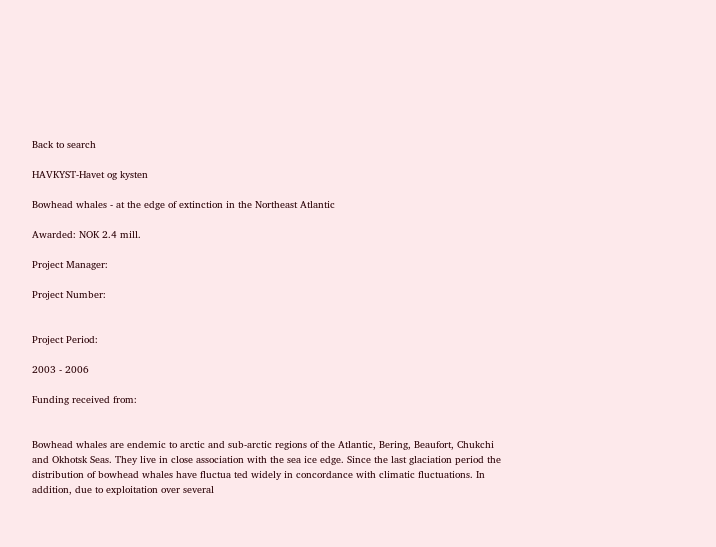Back to search

HAVKYST-Havet og kysten

Bowhead whales - at the edge of extinction in the Northeast Atlantic

Awarded: NOK 2.4 mill.

Project Manager:

Project Number:


Project Period:

2003 - 2006

Funding received from:


Bowhead whales are endemic to arctic and sub-arctic regions of the Atlantic, Bering, Beaufort, Chukchi and Okhotsk Seas. They live in close association with the sea ice edge. Since the last glaciation period the distribution of bowhead whales have fluctua ted widely in concordance with climatic fluctuations. In addition, due to exploitation over several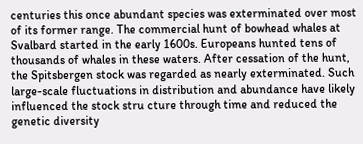centuries this once abundant species was exterminated over most of its former range. The commercial hunt of bowhead whales at Svalbard started in the early 1600s. Europeans hunted tens of thousands of whales in these waters. After cessation of the hunt, the Spitsbergen stock was regarded as nearly exterminated. Such large-scale fluctuations in distribution and abundance have likely influenced the stock stru cture through time and reduced the genetic diversity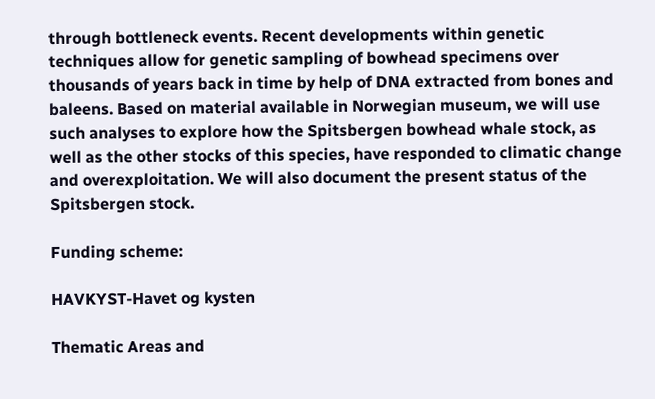through bottleneck events. Recent developments within genetic techniques allow for genetic sampling of bowhead specimens over thousands of years back in time by help of DNA extracted from bones and baleens. Based on material available in Norwegian museum, we will use such analyses to explore how the Spitsbergen bowhead whale stock, as well as the other stocks of this species, have responded to climatic change and overexploitation. We will also document the present status of the Spitsbergen stock.

Funding scheme:

HAVKYST-Havet og kysten

Thematic Areas and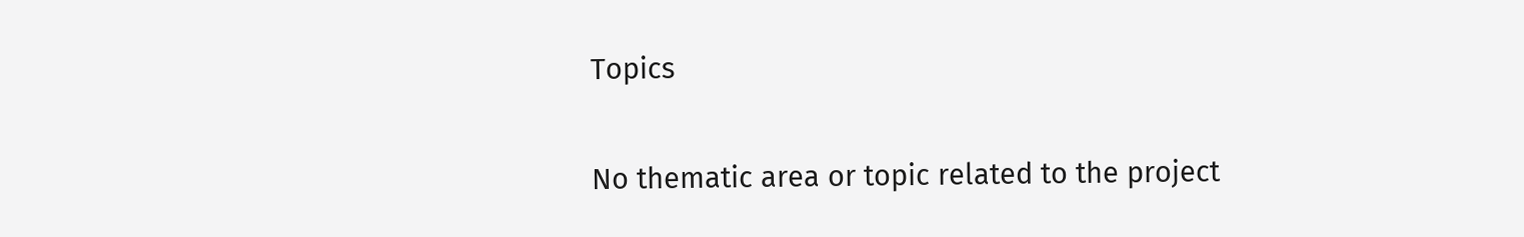Topics

No thematic area or topic related to the project